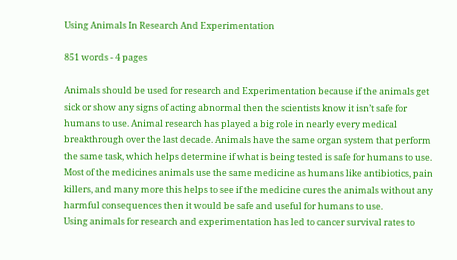Using Animals In Research And Experimentation

851 words - 4 pages

Animals should be used for research and Experimentation because if the animals get sick or show any signs of acting abnormal then the scientists know it isn’t safe for humans to use. Animal research has played a big role in nearly every medical breakthrough over the last decade. Animals have the same organ system that perform the same task, which helps determine if what is being tested is safe for humans to use. Most of the medicines animals use the same medicine as humans like antibiotics, pain killers, and many more this helps to see if the medicine cures the animals without any harmful consequences then it would be safe and useful for humans to use.
Using animals for research and experimentation has led to cancer survival rates to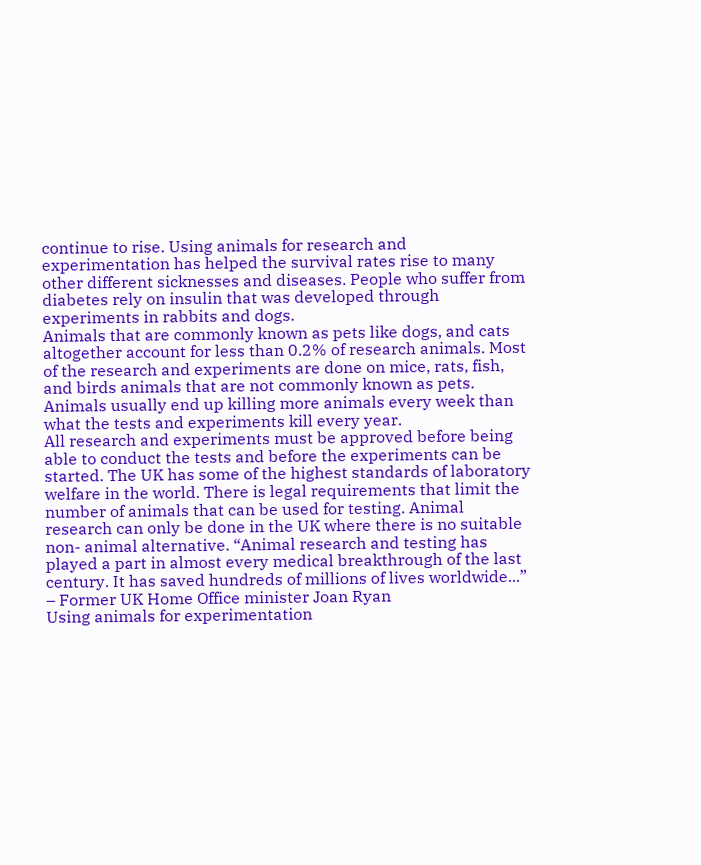continue to rise. Using animals for research and experimentation has helped the survival rates rise to many other different sicknesses and diseases. People who suffer from diabetes rely on insulin that was developed through experiments in rabbits and dogs.
Animals that are commonly known as pets like dogs, and cats altogether account for less than 0.2% of research animals. Most of the research and experiments are done on mice, rats, fish, and birds animals that are not commonly known as pets. Animals usually end up killing more animals every week than what the tests and experiments kill every year.
All research and experiments must be approved before being able to conduct the tests and before the experiments can be started. The UK has some of the highest standards of laboratory welfare in the world. There is legal requirements that limit the number of animals that can be used for testing. Animal research can only be done in the UK where there is no suitable non- animal alternative. “Animal research and testing has played a part in almost every medical breakthrough of the last century. It has saved hundreds of millions of lives worldwide...” – Former UK Home Office minister Joan Ryan
Using animals for experimentation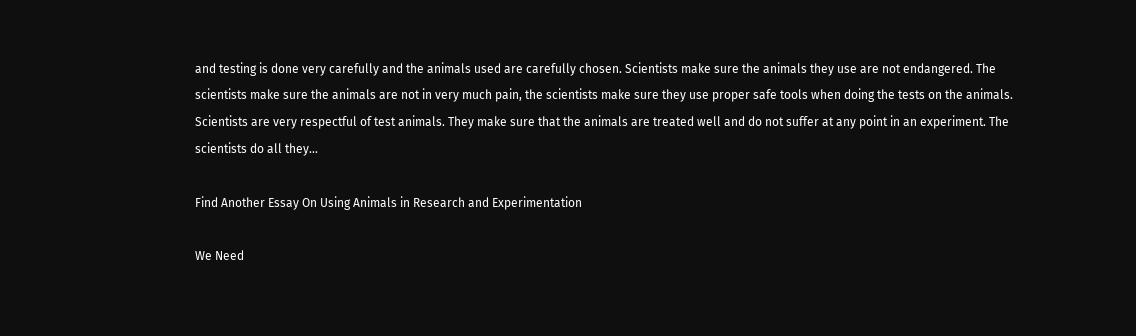and testing is done very carefully and the animals used are carefully chosen. Scientists make sure the animals they use are not endangered. The scientists make sure the animals are not in very much pain, the scientists make sure they use proper safe tools when doing the tests on the animals. Scientists are very respectful of test animals. They make sure that the animals are treated well and do not suffer at any point in an experiment. The scientists do all they...

Find Another Essay On Using Animals in Research and Experimentation

We Need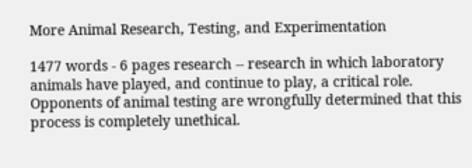More Animal Research, Testing, and Experimentation

1477 words - 6 pages research -- research in which laboratory animals have played, and continue to play, a critical role. Opponents of animal testing are wrongfully determined that this process is completely unethical.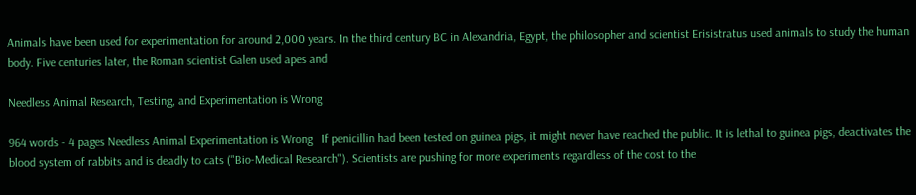Animals have been used for experimentation for around 2,000 years. In the third century BC in Alexandria, Egypt, the philosopher and scientist Erisistratus used animals to study the human body. Five centuries later, the Roman scientist Galen used apes and

Needless Animal Research, Testing, and Experimentation is Wrong

964 words - 4 pages Needless Animal Experimentation is Wrong   If penicillin had been tested on guinea pigs, it might never have reached the public. It is lethal to guinea pigs, deactivates the blood system of rabbits and is deadly to cats ("Bio-Medical Research"). Scientists are pushing for more experiments regardless of the cost to the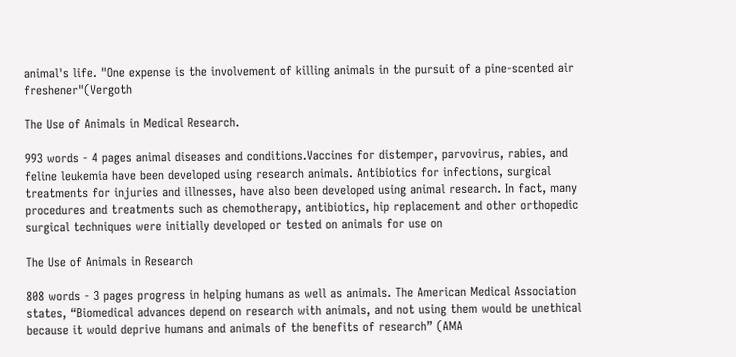animal's life. "One expense is the involvement of killing animals in the pursuit of a pine-scented air freshener"(Vergoth

The Use of Animals in Medical Research.

993 words - 4 pages animal diseases and conditions.Vaccines for distemper, parvovirus, rabies, and feline leukemia have been developed using research animals. Antibiotics for infections, surgical treatments for injuries and illnesses, have also been developed using animal research. In fact, many procedures and treatments such as chemotherapy, antibiotics, hip replacement and other orthopedic surgical techniques were initially developed or tested on animals for use on

The Use of Animals in Research

808 words - 3 pages progress in helping humans as well as animals. The American Medical Association states, “Biomedical advances depend on research with animals, and not using them would be unethical because it would deprive humans and animals of the benefits of research” (AMA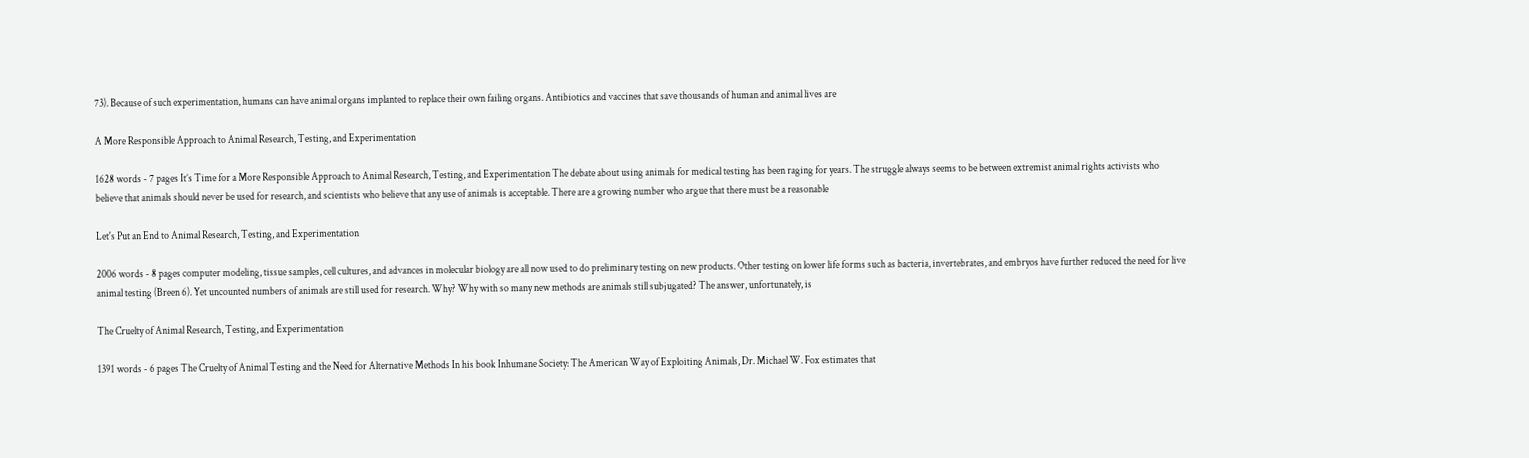73). Because of such experimentation, humans can have animal organs implanted to replace their own failing organs. Antibiotics and vaccines that save thousands of human and animal lives are

A More Responsible Approach to Animal Research, Testing, and Experimentation

1628 words - 7 pages It’s Time for a More Responsible Approach to Animal Research, Testing, and Experimentation The debate about using animals for medical testing has been raging for years. The struggle always seems to be between extremist animal rights activists who believe that animals should never be used for research, and scientists who believe that any use of animals is acceptable. There are a growing number who argue that there must be a reasonable

Let's Put an End to Animal Research, Testing, and Experimentation

2006 words - 8 pages computer modeling, tissue samples, cell cultures, and advances in molecular biology are all now used to do preliminary testing on new products. Other testing on lower life forms such as bacteria, invertebrates, and embryos have further reduced the need for live animal testing (Breen 6). Yet uncounted numbers of animals are still used for research. Why? Why with so many new methods are animals still subjugated? The answer, unfortunately, is

The Cruelty of Animal Research, Testing, and Experimentation

1391 words - 6 pages The Cruelty of Animal Testing and the Need for Alternative Methods In his book Inhumane Society: The American Way of Exploiting Animals, Dr. Michael W. Fox estimates that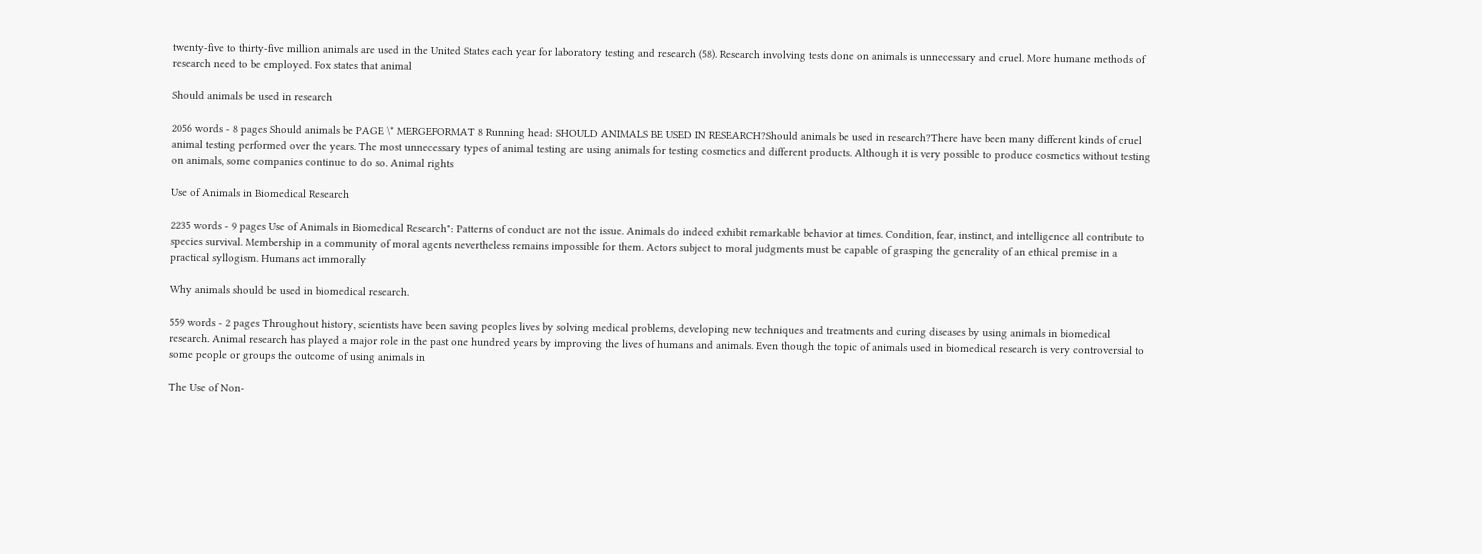twenty-five to thirty-five million animals are used in the United States each year for laboratory testing and research (58). Research involving tests done on animals is unnecessary and cruel. More humane methods of research need to be employed. Fox states that animal

Should animals be used in research

2056 words - 8 pages Should animals be PAGE \* MERGEFORMAT 8 Running head: SHOULD ANIMALS BE USED IN RESEARCH?Should animals be used in research?There have been many different kinds of cruel animal testing performed over the years. The most unnecessary types of animal testing are using animals for testing cosmetics and different products. Although it is very possible to produce cosmetics without testing on animals, some companies continue to do so. Animal rights

Use of Animals in Biomedical Research

2235 words - 9 pages Use of Animals in Biomedical Research": Patterns of conduct are not the issue. Animals do indeed exhibit remarkable behavior at times. Condition, fear, instinct, and intelligence all contribute to species survival. Membership in a community of moral agents nevertheless remains impossible for them. Actors subject to moral judgments must be capable of grasping the generality of an ethical premise in a practical syllogism. Humans act immorally

Why animals should be used in biomedical research.

559 words - 2 pages Throughout history, scientists have been saving peoples lives by solving medical problems, developing new techniques and treatments and curing diseases by using animals in biomedical research. Animal research has played a major role in the past one hundred years by improving the lives of humans and animals. Even though the topic of animals used in biomedical research is very controversial to some people or groups the outcome of using animals in

The Use of Non-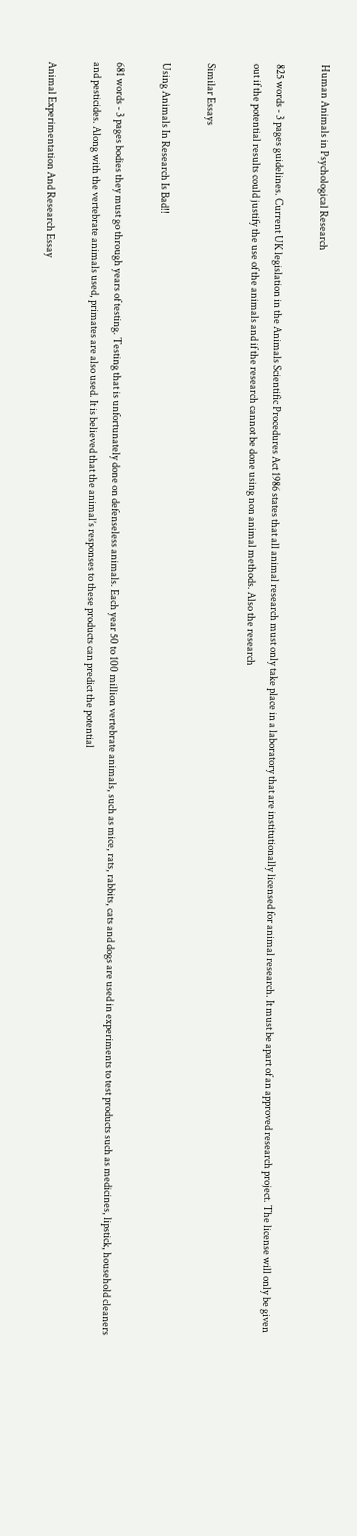Human Animals in Psychological Research

825 words - 3 pages guidelines. Current UK legislation in the Animals Scientific Procedures Act 1986 states that all animal research must only take place in a laboratory that are institutionally licensed for animal research. It must be apart of an approved research project. The license will only be given out if the potential results could justify the use of the animals and if the research cannot be done using non animal methods. Also the research

Similar Essays

Using Animals In Research Is Bad!!

681 words - 3 pages bodies they must go through years of testing. Testing that is unfortunately done on defenseless animals. Each year 50 to 100 million vertebrate animals, such as mice, rats, rabbits, cats and dogs are used in experiments to test products such as medicines, lipstick, household cleaners and pesticides. Along with the vertebrate animals used, primates are also used. It is believed that the animal’s responses to these products can predict the potential

Animal Experimentation And Research Essay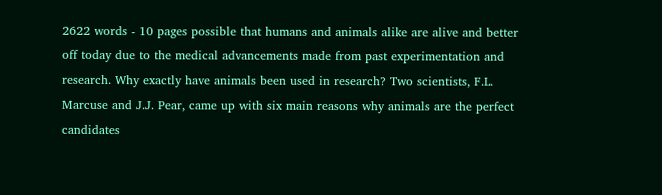2622 words - 10 pages possible that humans and animals alike are alive and better off today due to the medical advancements made from past experimentation and research. Why exactly have animals been used in research? Two scientists, F.L. Marcuse and J.J. Pear, came up with six main reasons why animals are the perfect candidates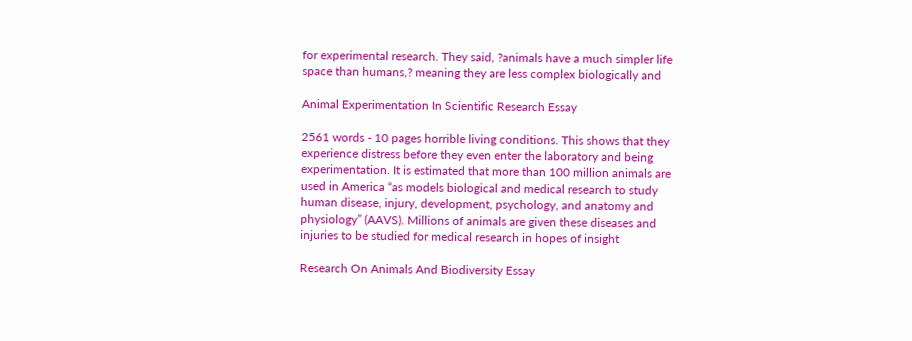for experimental research. They said, ?animals have a much simpler life space than humans,? meaning they are less complex biologically and

Animal Experimentation In Scientific Research Essay

2561 words - 10 pages horrible living conditions. This shows that they experience distress before they even enter the laboratory and being experimentation. It is estimated that more than 100 million animals are used in America “as models biological and medical research to study human disease, injury, development, psychology, and anatomy and physiology” (AAVS). Millions of animals are given these diseases and injuries to be studied for medical research in hopes of insight

Research On Animals And Biodiversity Essay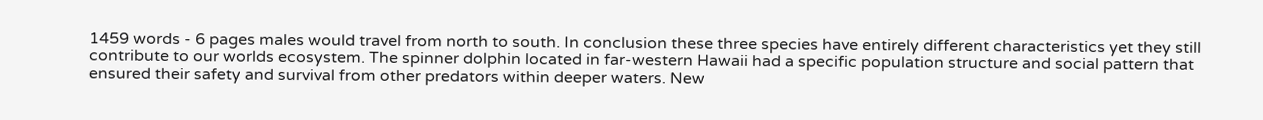1459 words - 6 pages males would travel from north to south. In conclusion these three species have entirely different characteristics yet they still contribute to our worlds ecosystem. The spinner dolphin located in far-western Hawaii had a specific population structure and social pattern that ensured their safety and survival from other predators within deeper waters. New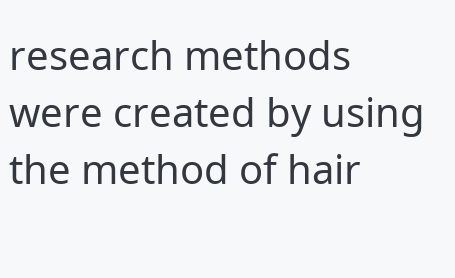research methods were created by using the method of hair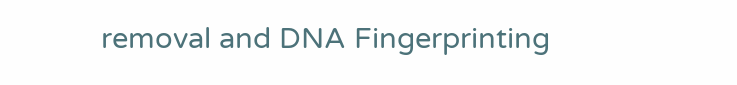removal and DNA Fingerprinting